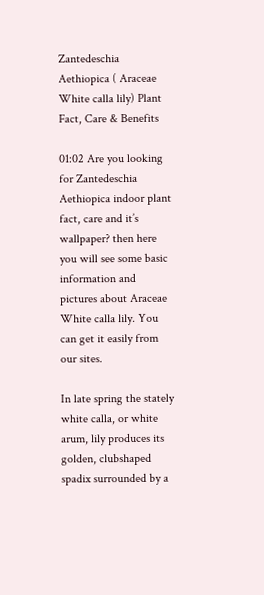Zantedeschia Aethiopica ( Araceae White calla lily) Plant Fact, Care & Benefits

01:02 Are you looking for Zantedeschia Aethiopica indoor plant fact, care and it’s wallpaper? then here you will see some basic information and pictures about Araceae White calla lily. You can get it easily from our sites.

In late spring the stately white calla, or white arum, lily produces its golden, clubshaped spadix surrounded by a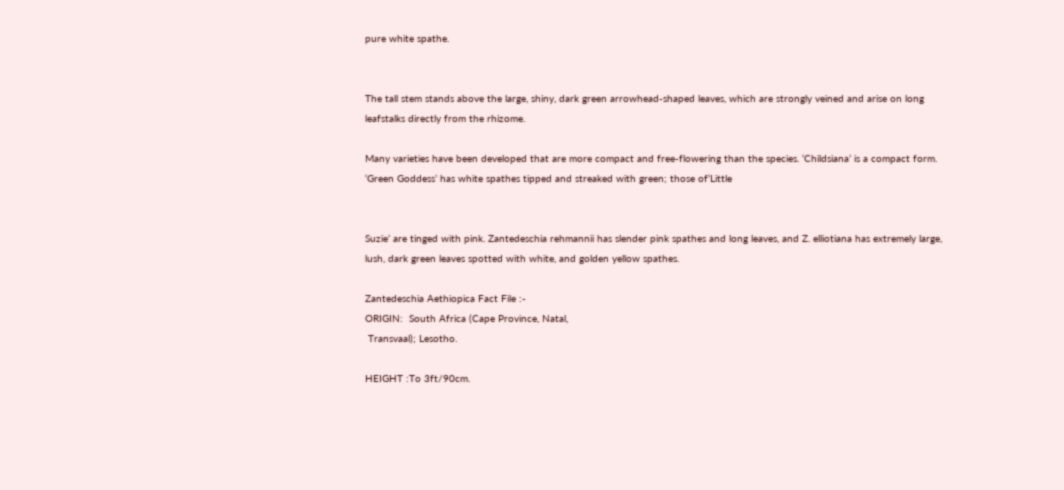pure white spathe.


The tall stem stands above the large, shiny, dark green arrowhead-shaped leaves, which are strongly veined and arise on long leafstalks directly from the rhizome.

Many varieties have been developed that are more compact and free-flowering than the species. ‘Childsiana’ is a compact form. ‘Green Goddess’ has white spathes tipped and streaked with green; those of‘Little


Suzie’ are tinged with pink. Zantedeschia rehmannii has slender pink spathes and long leaves, and Z. elliotiana has extremely large, lush, dark green leaves spotted with white, and golden yellow spathes.

Zantedeschia Aethiopica Fact File :-
ORIGIN:  South Africa (Cape Province, Natal,
 Transvaal); Lesotho.

HEIGHT :To 3ft/90cm.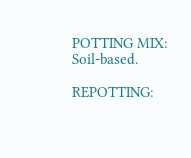POTTING MIX: Soil-based.

REPOTTING: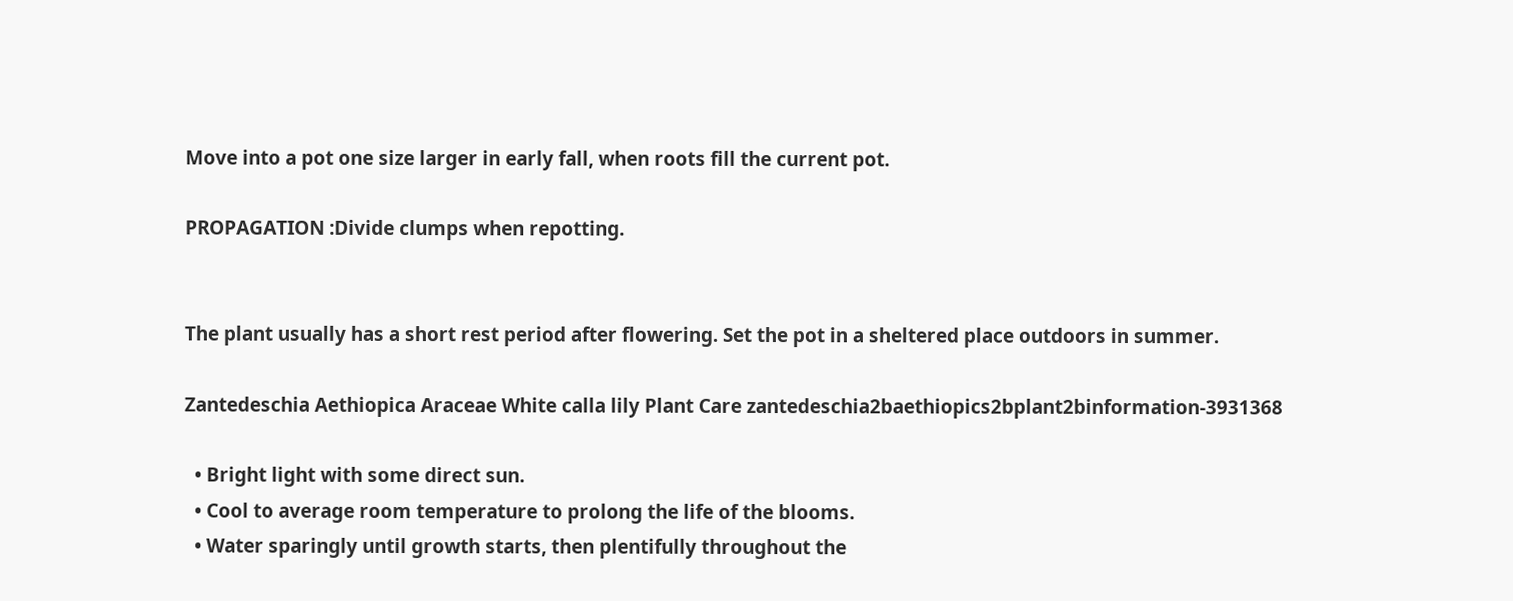Move into a pot one size larger in early fall, when roots fill the current pot.

PROPAGATION :Divide clumps when repotting.


The plant usually has a short rest period after flowering. Set the pot in a sheltered place outdoors in summer.

Zantedeschia Aethiopica Araceae White calla lily Plant Care zantedeschia2baethiopics2bplant2binformation-3931368

  • Bright light with some direct sun.
  • Cool to average room temperature to prolong the life of the blooms.
  • Water sparingly until growth starts, then plentifully throughout the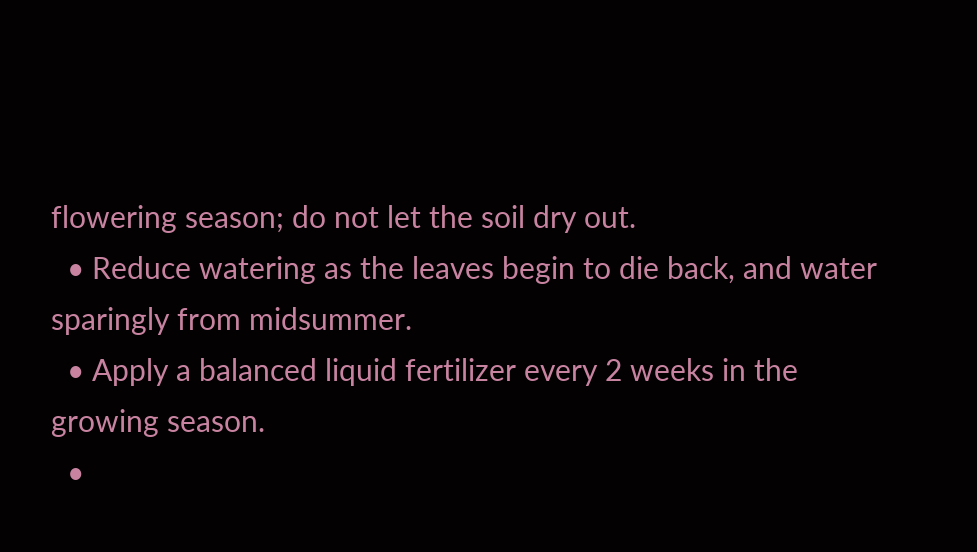flowering season; do not let the soil dry out.
  • Reduce watering as the leaves begin to die back, and water sparingly from midsummer.
  • Apply a balanced liquid fertilizer every 2 weeks in the growing season.
  •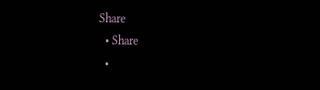Share
  • Share
  •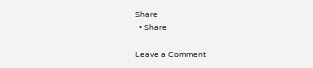Share
  • Share

Leave a Comment